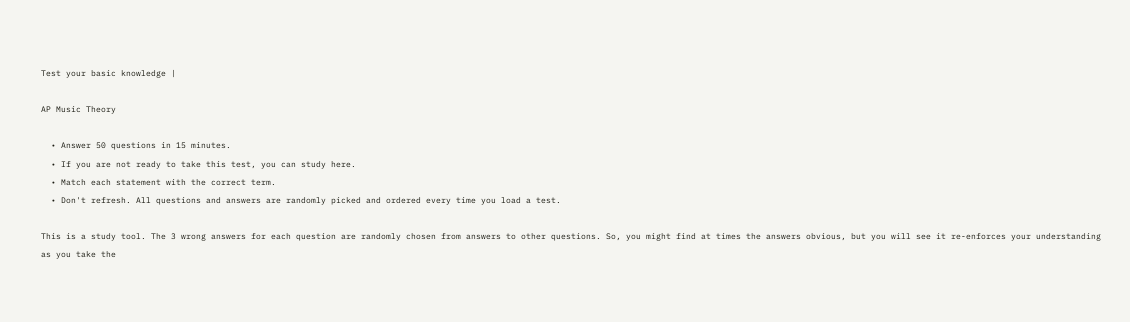Test your basic knowledge |

AP Music Theory

  • Answer 50 questions in 15 minutes.
  • If you are not ready to take this test, you can study here.
  • Match each statement with the correct term.
  • Don't refresh. All questions and answers are randomly picked and ordered every time you load a test.

This is a study tool. The 3 wrong answers for each question are randomly chosen from answers to other questions. So, you might find at times the answers obvious, but you will see it re-enforces your understanding as you take the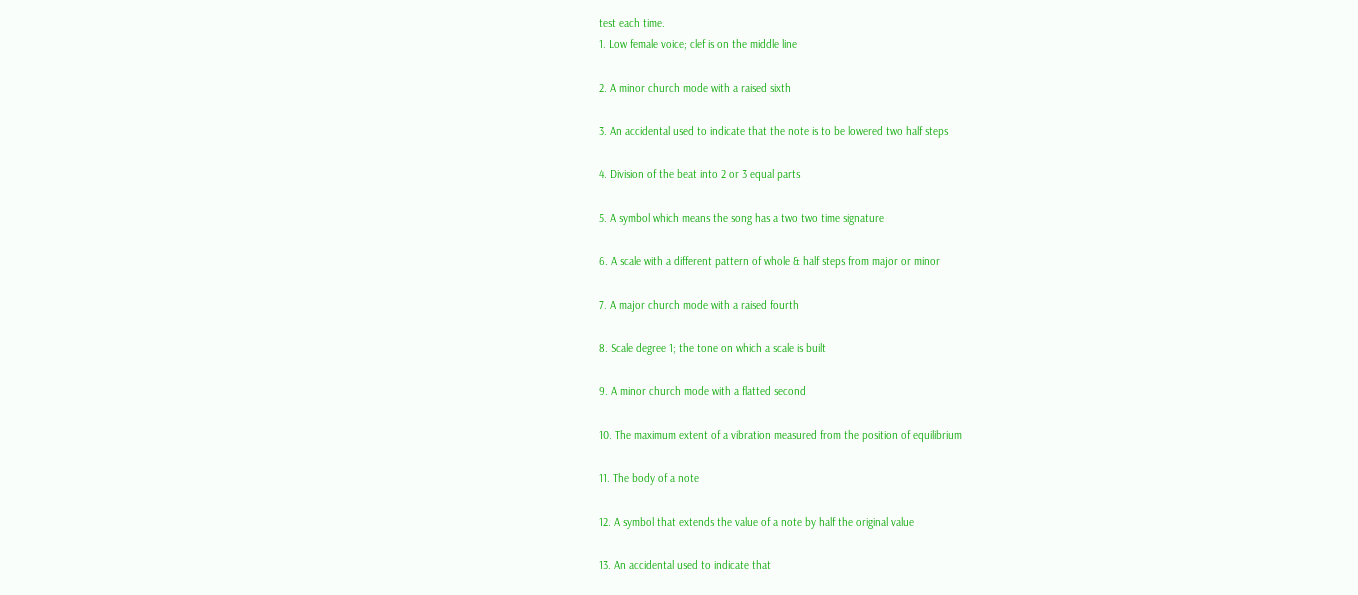test each time.
1. Low female voice; clef is on the middle line

2. A minor church mode with a raised sixth

3. An accidental used to indicate that the note is to be lowered two half steps

4. Division of the beat into 2 or 3 equal parts

5. A symbol which means the song has a two two time signature

6. A scale with a different pattern of whole & half steps from major or minor

7. A major church mode with a raised fourth

8. Scale degree 1; the tone on which a scale is built

9. A minor church mode with a flatted second

10. The maximum extent of a vibration measured from the position of equilibrium

11. The body of a note

12. A symbol that extends the value of a note by half the original value

13. An accidental used to indicate that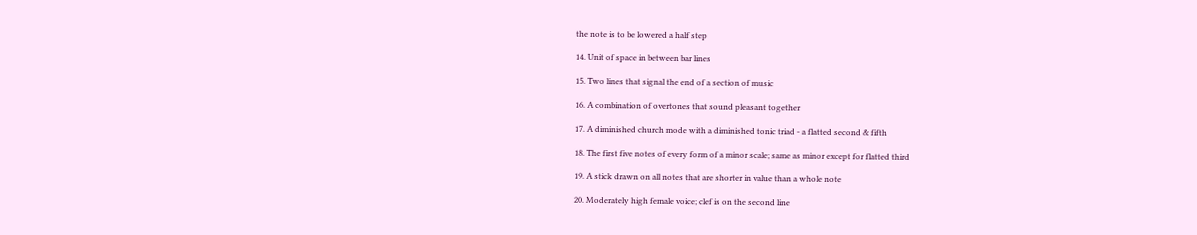the note is to be lowered a half step

14. Unit of space in between bar lines

15. Two lines that signal the end of a section of music

16. A combination of overtones that sound pleasant together

17. A diminished church mode with a diminished tonic triad - a flatted second & fifth

18. The first five notes of every form of a minor scale; same as minor except for flatted third

19. A stick drawn on all notes that are shorter in value than a whole note

20. Moderately high female voice; clef is on the second line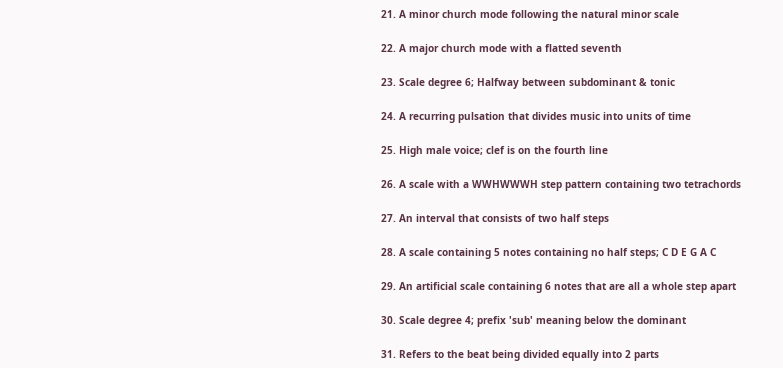21. A minor church mode following the natural minor scale

22. A major church mode with a flatted seventh

23. Scale degree 6; Halfway between subdominant & tonic

24. A recurring pulsation that divides music into units of time

25. High male voice; clef is on the fourth line

26. A scale with a WWHWWWH step pattern containing two tetrachords

27. An interval that consists of two half steps

28. A scale containing 5 notes containing no half steps; C D E G A C

29. An artificial scale containing 6 notes that are all a whole step apart

30. Scale degree 4; prefix 'sub' meaning below the dominant

31. Refers to the beat being divided equally into 2 parts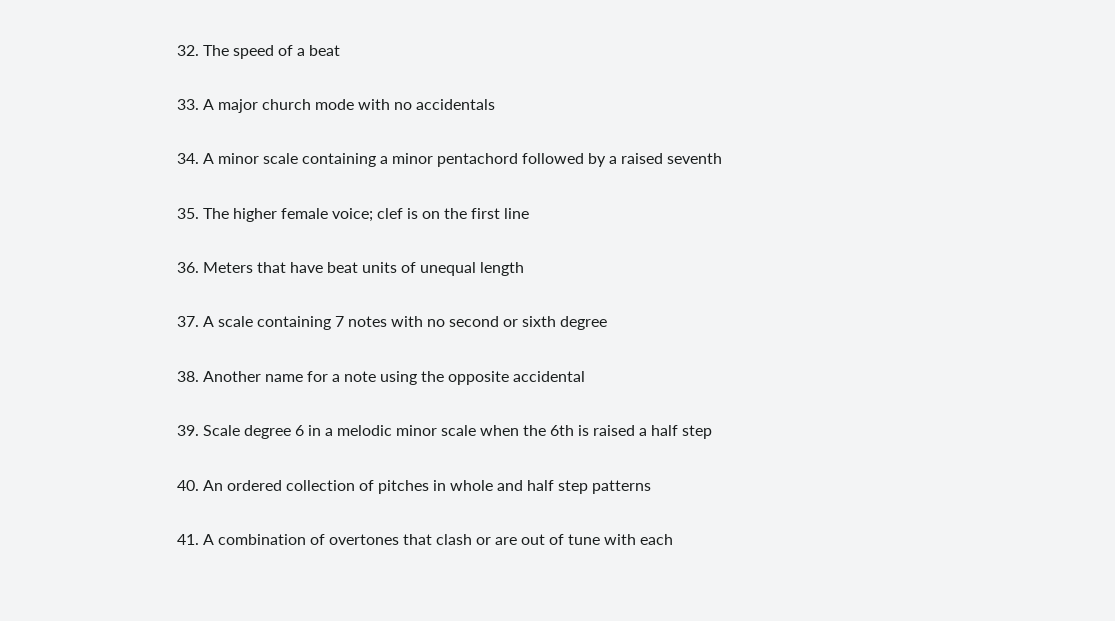32. The speed of a beat

33. A major church mode with no accidentals

34. A minor scale containing a minor pentachord followed by a raised seventh

35. The higher female voice; clef is on the first line

36. Meters that have beat units of unequal length

37. A scale containing 7 notes with no second or sixth degree

38. Another name for a note using the opposite accidental

39. Scale degree 6 in a melodic minor scale when the 6th is raised a half step

40. An ordered collection of pitches in whole and half step patterns

41. A combination of overtones that clash or are out of tune with each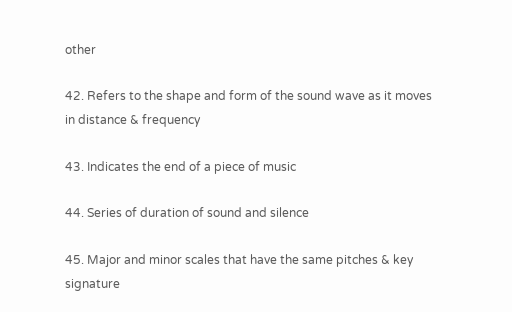other

42. Refers to the shape and form of the sound wave as it moves in distance & frequency

43. Indicates the end of a piece of music

44. Series of duration of sound and silence

45. Major and minor scales that have the same pitches & key signature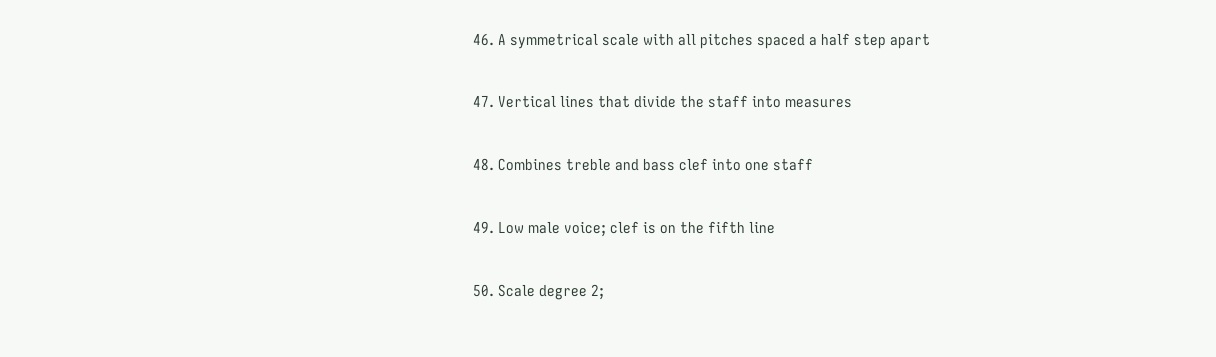46. A symmetrical scale with all pitches spaced a half step apart

47. Vertical lines that divide the staff into measures

48. Combines treble and bass clef into one staff

49. Low male voice; clef is on the fifth line

50. Scale degree 2;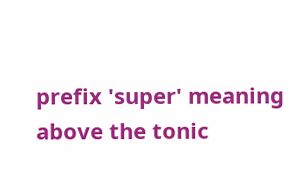prefix 'super' meaning above the tonic